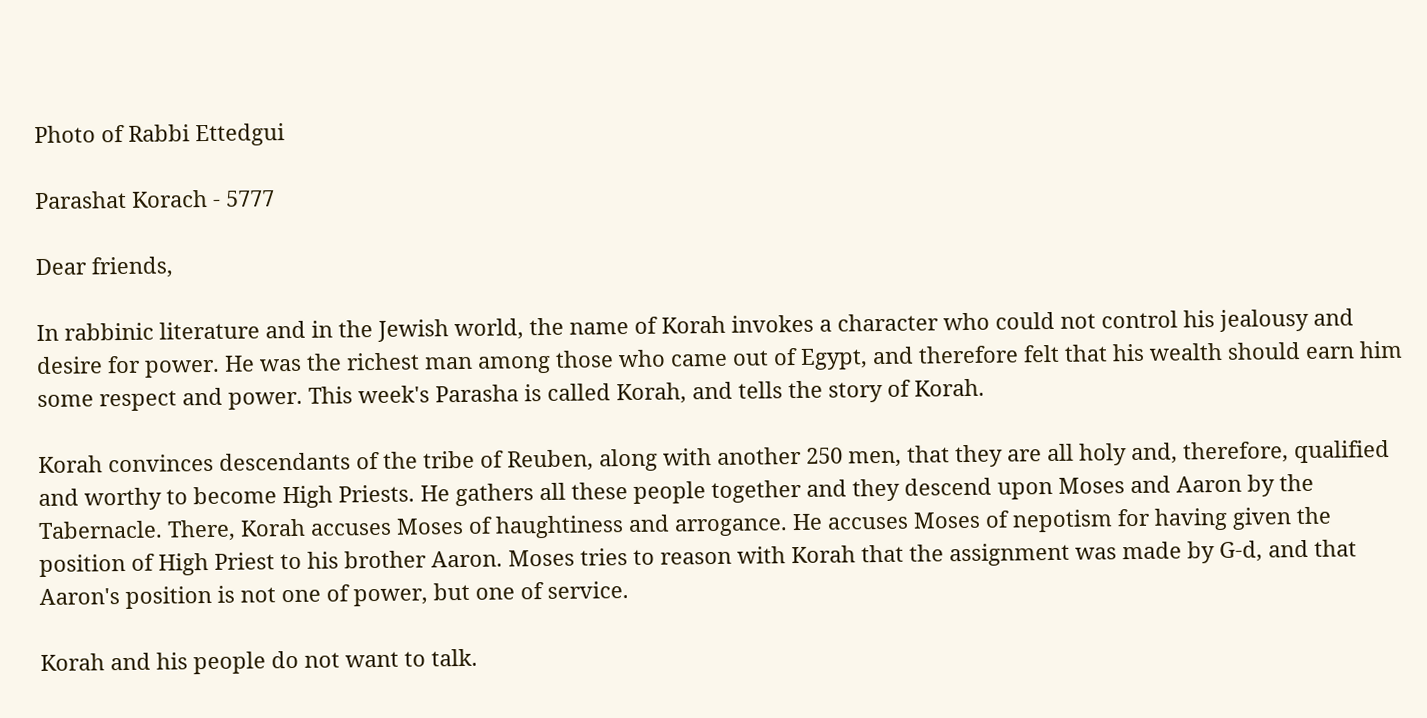Photo of Rabbi Ettedgui

Parashat Korach - 5777

Dear friends,

In rabbinic literature and in the Jewish world, the name of Korah invokes a character who could not control his jealousy and desire for power. He was the richest man among those who came out of Egypt, and therefore felt that his wealth should earn him some respect and power. This week's Parasha is called Korah, and tells the story of Korah.

Korah convinces descendants of the tribe of Reuben, along with another 250 men, that they are all holy and, therefore, qualified and worthy to become High Priests. He gathers all these people together and they descend upon Moses and Aaron by the Tabernacle. There, Korah accuses Moses of haughtiness and arrogance. He accuses Moses of nepotism for having given the position of High Priest to his brother Aaron. Moses tries to reason with Korah that the assignment was made by G-d, and that Aaron's position is not one of power, but one of service.

Korah and his people do not want to talk.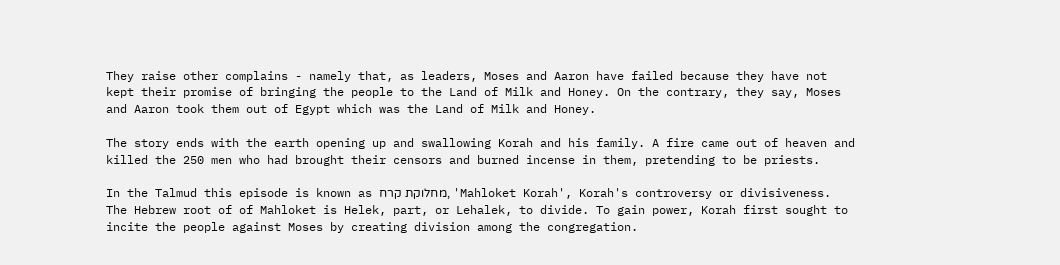They raise other complains - namely that, as leaders, Moses and Aaron have failed because they have not kept their promise of bringing the people to the Land of Milk and Honey. On the contrary, they say, Moses and Aaron took them out of Egypt which was the Land of Milk and Honey.

The story ends with the earth opening up and swallowing Korah and his family. A fire came out of heaven and killed the 250 men who had brought their censors and burned incense in them, pretending to be priests.

In the Talmud this episode is known as מחלוקת קרח, 'Mahloket Korah', Korah's controversy or divisiveness. The Hebrew root of of Mahloket is Helek, part, or Lehalek, to divide. To gain power, Korah first sought to incite the people against Moses by creating division among the congregation.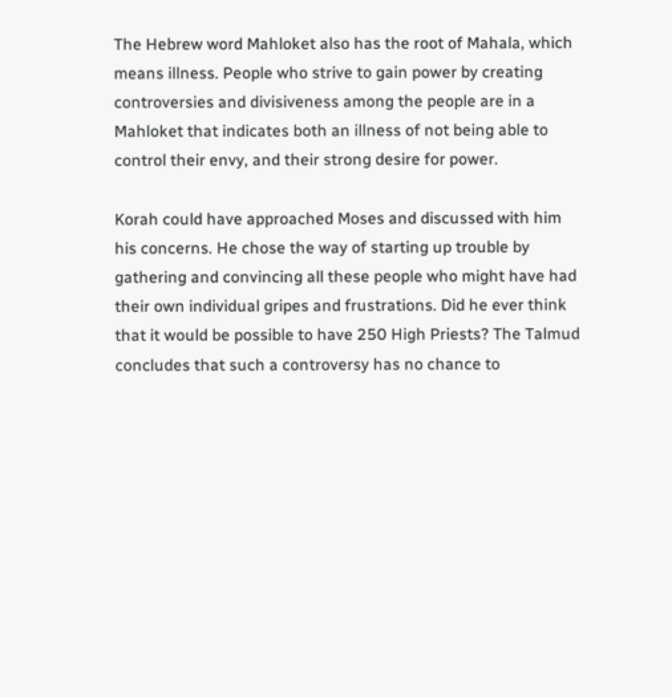The Hebrew word Mahloket also has the root of Mahala, which means illness. People who strive to gain power by creating controversies and divisiveness among the people are in a Mahloket that indicates both an illness of not being able to control their envy, and their strong desire for power.

Korah could have approached Moses and discussed with him his concerns. He chose the way of starting up trouble by gathering and convincing all these people who might have had their own individual gripes and frustrations. Did he ever think that it would be possible to have 250 High Priests? The Talmud concludes that such a controversy has no chance to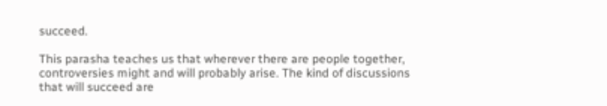succeed.

This parasha teaches us that wherever there are people together, controversies might and will probably arise. The kind of discussions that will succeed are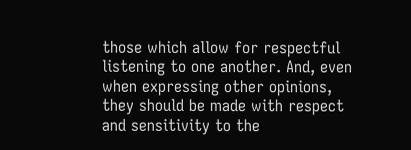those which allow for respectful listening to one another. And, even when expressing other opinions, they should be made with respect and sensitivity to the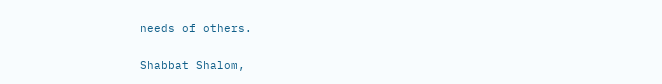needs of others.

Shabbat Shalom,